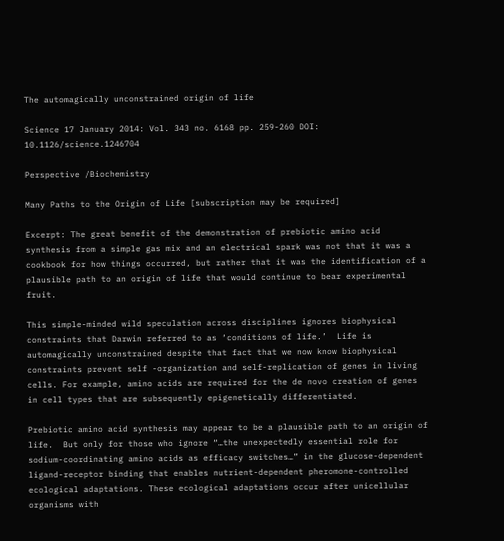The automagically unconstrained origin of life

Science 17 January 2014: Vol. 343 no. 6168 pp. 259-260 DOI: 10.1126/science.1246704

Perspective /Biochemistry

Many Paths to the Origin of Life [subscription may be required]

Excerpt: The great benefit of the demonstration of prebiotic amino acid synthesis from a simple gas mix and an electrical spark was not that it was a cookbook for how things occurred, but rather that it was the identification of a plausible path to an origin of life that would continue to bear experimental fruit.

This simple-minded wild speculation across disciplines ignores biophysical constraints that Darwin referred to as ‘conditions of life.’  Life is automagically unconstrained despite that fact that we now know biophysical constraints prevent self -organization and self-replication of genes in living cells. For example, amino acids are required for the de novo creation of genes in cell types that are subsequently epigenetically differentiated.

Prebiotic amino acid synthesis may appear to be a plausible path to an origin of life.  But only for those who ignore “…the unexpectedly essential role for sodium-coordinating amino acids as efficacy switches…” in the glucose-dependent ligand-receptor binding that enables nutrient-dependent pheromone-controlled ecological adaptations. These ecological adaptations occur after unicellular organisms with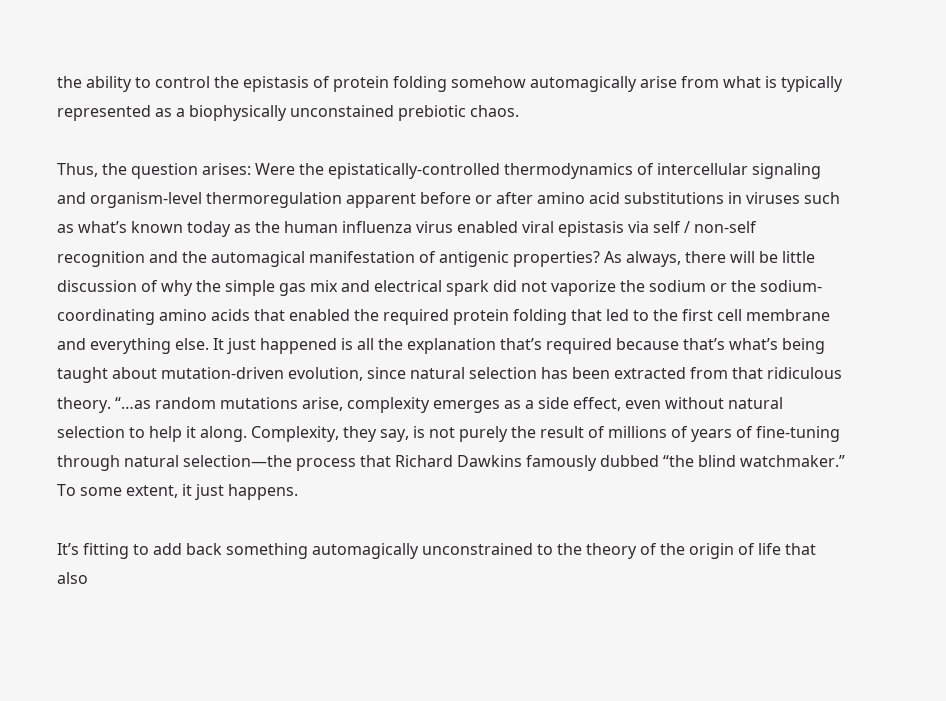the ability to control the epistasis of protein folding somehow automagically arise from what is typically represented as a biophysically unconstained prebiotic chaos.

Thus, the question arises: Were the epistatically-controlled thermodynamics of intercellular signaling and organism-level thermoregulation apparent before or after amino acid substitutions in viruses such as what’s known today as the human influenza virus enabled viral epistasis via self / non-self recognition and the automagical manifestation of antigenic properties? As always, there will be little discussion of why the simple gas mix and electrical spark did not vaporize the sodium or the sodium-coordinating amino acids that enabled the required protein folding that led to the first cell membrane and everything else. It just happened is all the explanation that’s required because that’s what’s being taught about mutation-driven evolution, since natural selection has been extracted from that ridiculous theory. “…as random mutations arise, complexity emerges as a side effect, even without natural selection to help it along. Complexity, they say, is not purely the result of millions of years of fine-tuning through natural selection—the process that Richard Dawkins famously dubbed “the blind watchmaker.” To some extent, it just happens.

It’s fitting to add back something automagically unconstrained to the theory of the origin of life that also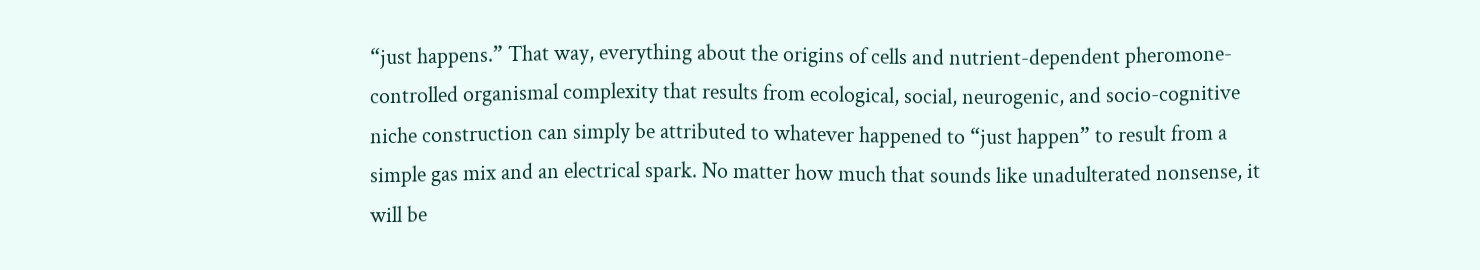“just happens.” That way, everything about the origins of cells and nutrient-dependent pheromone-controlled organismal complexity that results from ecological, social, neurogenic, and socio-cognitive niche construction can simply be attributed to whatever happened to “just happen” to result from a simple gas mix and an electrical spark. No matter how much that sounds like unadulterated nonsense, it will be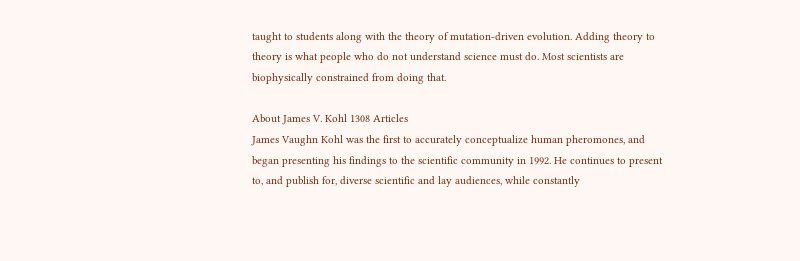taught to students along with the theory of mutation-driven evolution. Adding theory to theory is what people who do not understand science must do. Most scientists are biophysically constrained from doing that.

About James V. Kohl 1308 Articles
James Vaughn Kohl was the first to accurately conceptualize human pheromones, and began presenting his findings to the scientific community in 1992. He continues to present to, and publish for, diverse scientific and lay audiences, while constantly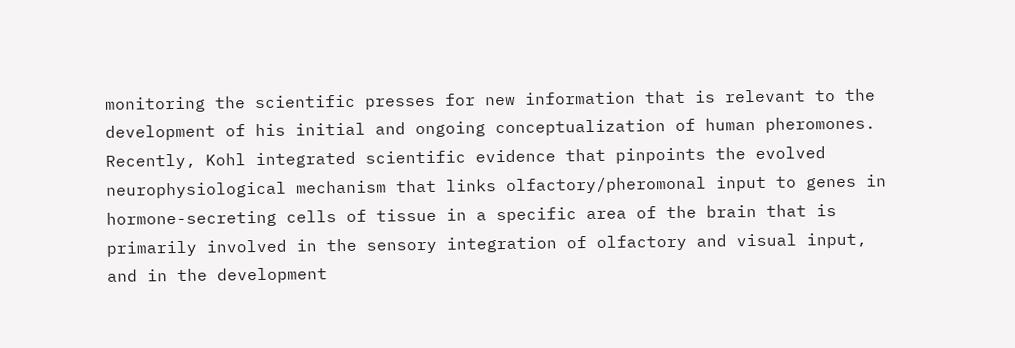monitoring the scientific presses for new information that is relevant to the development of his initial and ongoing conceptualization of human pheromones. Recently, Kohl integrated scientific evidence that pinpoints the evolved neurophysiological mechanism that links olfactory/pheromonal input to genes in hormone-secreting cells of tissue in a specific area of the brain that is primarily involved in the sensory integration of olfactory and visual input, and in the development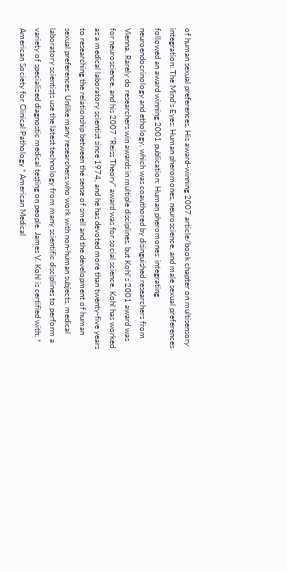of human sexual preferences. His award-winning 2007 article/book chapter on multisensory integration: The Mind’s Eyes: Human pheromones, neuroscience, and male sexual preferences followed an award winning 2001 publication: Human pheromones: integrating neuroendocrinology and ethology, which was coauthored by disinguished researchers from Vienna. Rarely do researchers win awards in multiple disciplines, but Kohl’s 2001 award was for neuroscience, and his 2007 “Reiss Theory” award was for social science. Kohl has worked as a medical laboratory scientist since 1974, and he has devoted more than twenty-five years to researching the relationship between the sense of smell and the development of human sexual preferences. Unlike many researchers who work with non-human subjects, medical laboratory scientists use the latest technology from many scientific disciplines to perform a variety of specialized diagnostic medical testing on people. James V. Kohl is certified with: * American Society for Clinical Pathology * American Medical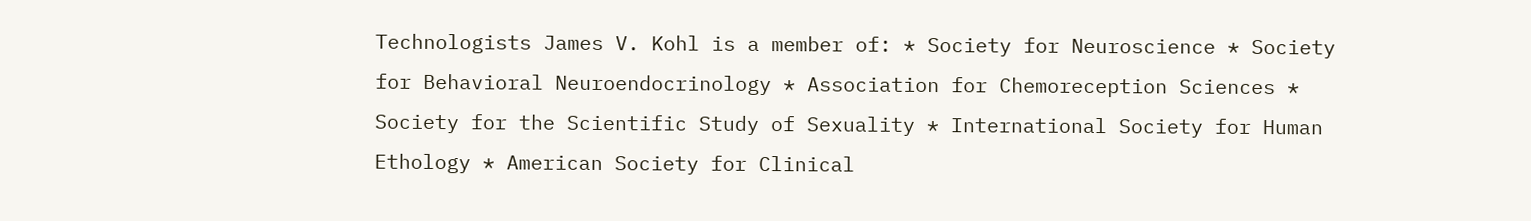Technologists James V. Kohl is a member of: * Society for Neuroscience * Society for Behavioral Neuroendocrinology * Association for Chemoreception Sciences * Society for the Scientific Study of Sexuality * International Society for Human Ethology * American Society for Clinical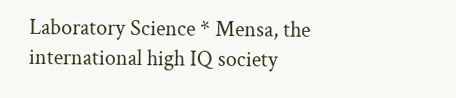Laboratory Science * Mensa, the international high IQ society